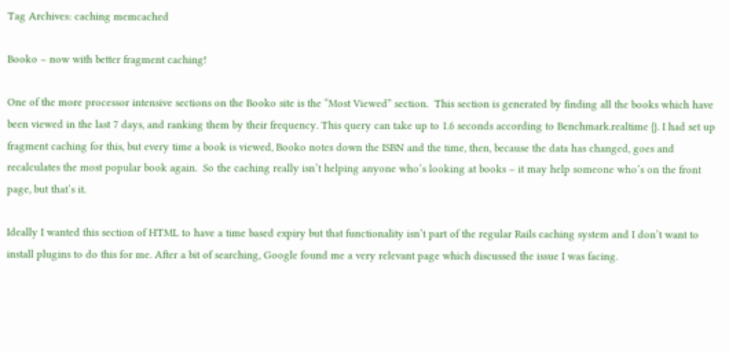Tag Archives: caching memcached

Booko – now with better fragment caching!

One of the more processor intensive sections on the Booko site is the “Most Viewed” section.  This section is generated by finding all the books which have been viewed in the last 7 days, and ranking them by their frequency. This query can take up to 1.6 seconds according to Benchmark.realtime {}. I had set up fragment caching for this, but every time a book is viewed, Booko notes down the ISBN and the time, then, because the data has changed, goes and recalculates the most popular book again.  So the caching really isn’t helping anyone who’s looking at books – it may help someone who’s on the front page, but that’s it.

Ideally I wanted this section of HTML to have a time based expiry but that functionality isn’t part of the regular Rails caching system and I don’t want to install plugins to do this for me. After a bit of searching, Google found me a very relevant page which discussed the issue I was facing.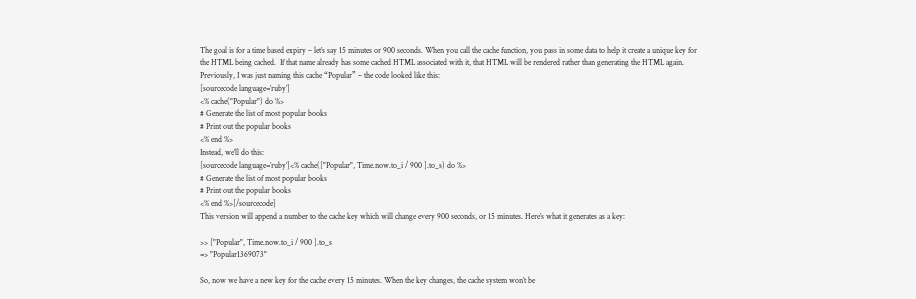The goal is for a time based expiry – let’s say 15 minutes or 900 seconds. When you call the cache function, you pass in some data to help it create a unique key for the HTML being cached.  If that name already has some cached HTML associated with it, that HTML will be rendered rather than generating the HTML again. Previously, I was just naming this cache “Popular” – the code looked like this:
[sourcecode language=’ruby’]
<% cache("Popular") do %>
# Generate the list of most popular books
# Print out the popular books
<% end %>
Instead, we’ll do this:
[sourcecode language=’ruby’]<% cache(["Popular", Time.now.to_i / 900 ].to_s) do %>
# Generate the list of most popular books
# Print out the popular books
<% end %>[/sourcecode]
This version will append a number to the cache key which will change every 900 seconds, or 15 minutes. Here’s what it generates as a key:

>> ["Popular", Time.now.to_i / 900 ].to_s
=> "Popular1369073"

So, now we have a new key for the cache every 15 minutes. When the key changes, the cache system won’t be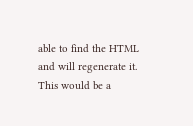able to find the HTML and will regenerate it.   This would be a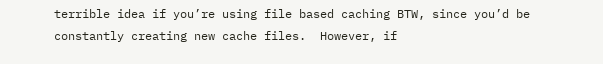terrible idea if you’re using file based caching BTW, since you’d be constantly creating new cache files.  However, if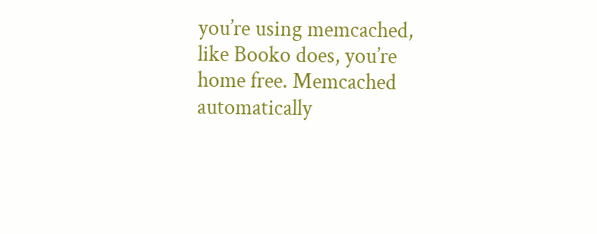you’re using memcached, like Booko does, you’re home free. Memcached automatically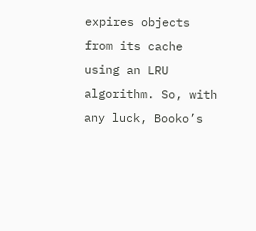expires objects from its cache using an LRU algorithm. So, with any luck, Booko’s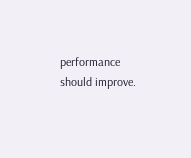performance should improve.